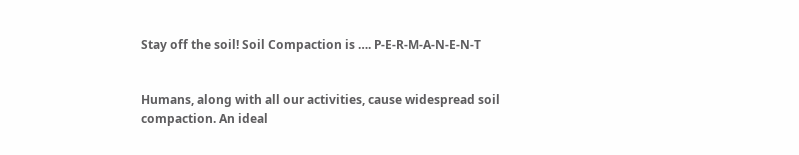Stay off the soil! Soil Compaction is …. P-E-R-M-A-N-E-N-T


Humans, along with all our activities, cause widespread soil compaction. An ideal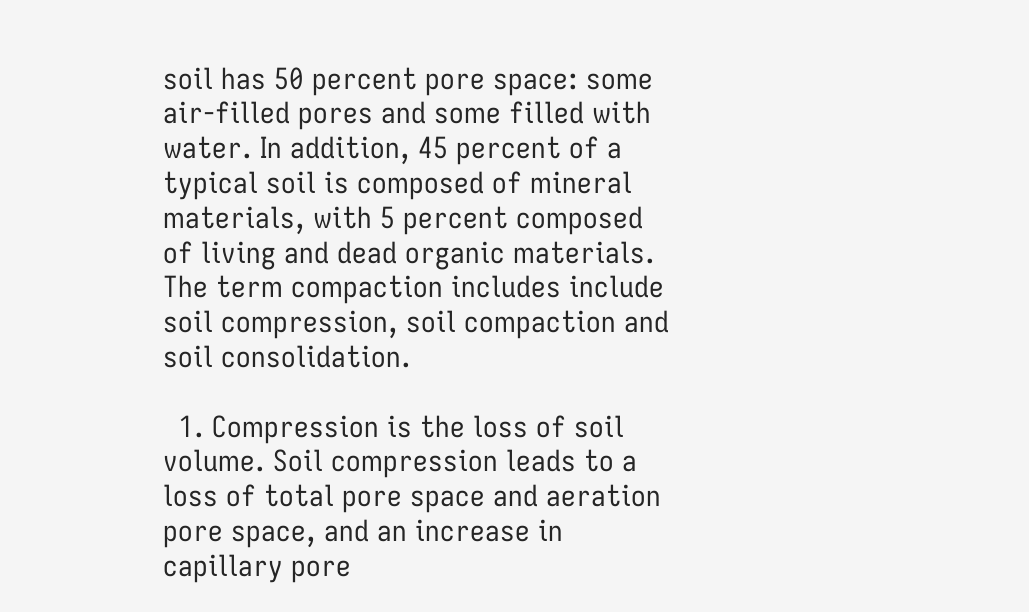soil has 50 percent pore space: some air-filled pores and some filled with water. In addition, 45 percent of a typical soil is composed of mineral materials, with 5 percent composed of living and dead organic materials. The term compaction includes include soil compression, soil compaction and soil consolidation.

  1. Compression is the loss of soil volume. Soil compression leads to a loss of total pore space and aeration pore space, and an increase in capillary pore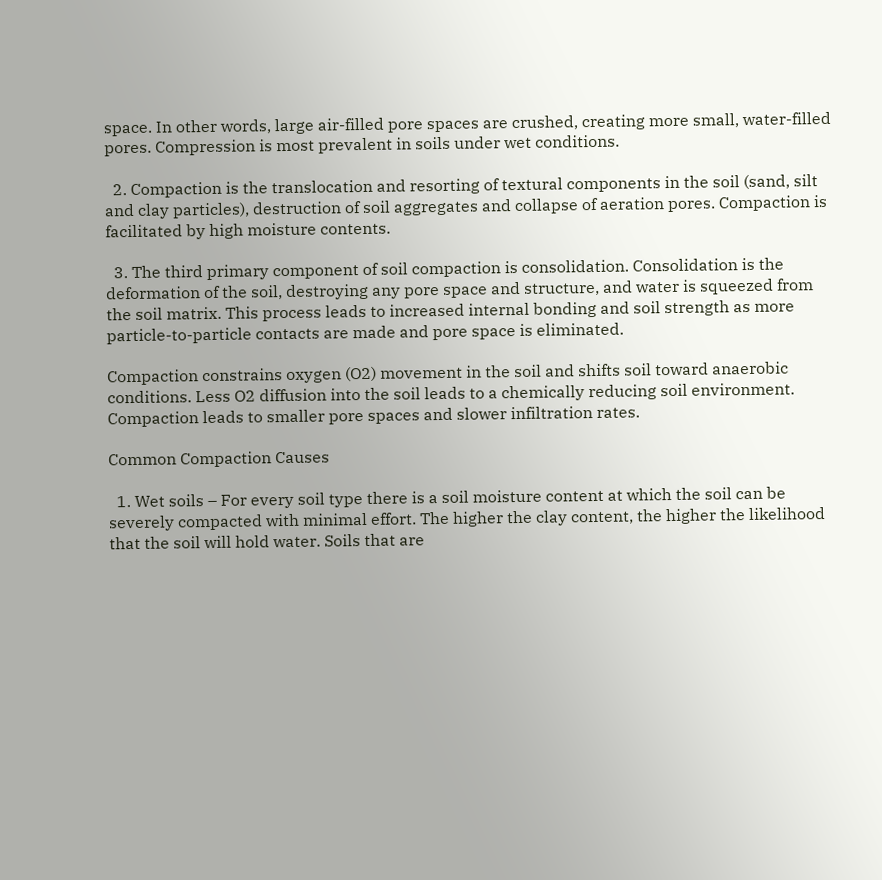space. In other words, large air-filled pore spaces are crushed, creating more small, water-filled pores. Compression is most prevalent in soils under wet conditions.

  2. Compaction is the translocation and resorting of textural components in the soil (sand, silt and clay particles), destruction of soil aggregates and collapse of aeration pores. Compaction is facilitated by high moisture contents.

  3. The third primary component of soil compaction is consolidation. Consolidation is the deformation of the soil, destroying any pore space and structure, and water is squeezed from the soil matrix. This process leads to increased internal bonding and soil strength as more particle-to-particle contacts are made and pore space is eliminated.

Compaction constrains oxygen (O2) movement in the soil and shifts soil toward anaerobic conditions. Less O2 diffusion into the soil leads to a chemically reducing soil environment. Compaction leads to smaller pore spaces and slower infiltration rates.

Common Compaction Causes

  1. Wet soils – For every soil type there is a soil moisture content at which the soil can be severely compacted with minimal effort. The higher the clay content, the higher the likelihood that the soil will hold water. Soils that are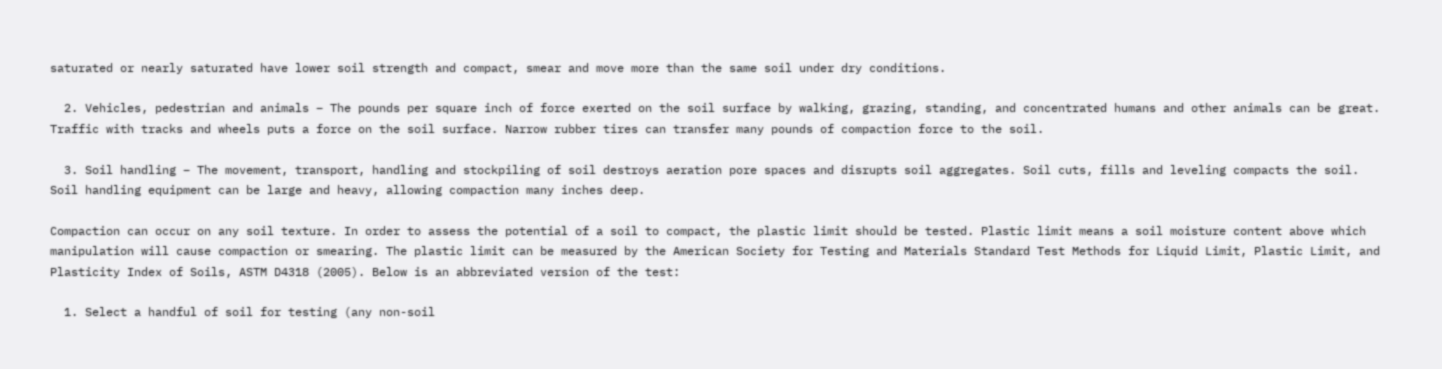saturated or nearly saturated have lower soil strength and compact, smear and move more than the same soil under dry conditions.

  2. Vehicles, pedestrian and animals – The pounds per square inch of force exerted on the soil surface by walking, grazing, standing, and concentrated humans and other animals can be great. Traffic with tracks and wheels puts a force on the soil surface. Narrow rubber tires can transfer many pounds of compaction force to the soil.

  3. Soil handling – The movement, transport, handling and stockpiling of soil destroys aeration pore spaces and disrupts soil aggregates. Soil cuts, fills and leveling compacts the soil. Soil handling equipment can be large and heavy, allowing compaction many inches deep.

Compaction can occur on any soil texture. In order to assess the potential of a soil to compact, the plastic limit should be tested. Plastic limit means a soil moisture content above which manipulation will cause compaction or smearing. The plastic limit can be measured by the American Society for Testing and Materials Standard Test Methods for Liquid Limit, Plastic Limit, and Plasticity Index of Soils, ASTM D4318 (2005). Below is an abbreviated version of the test:

  1. Select a handful of soil for testing (any non-soil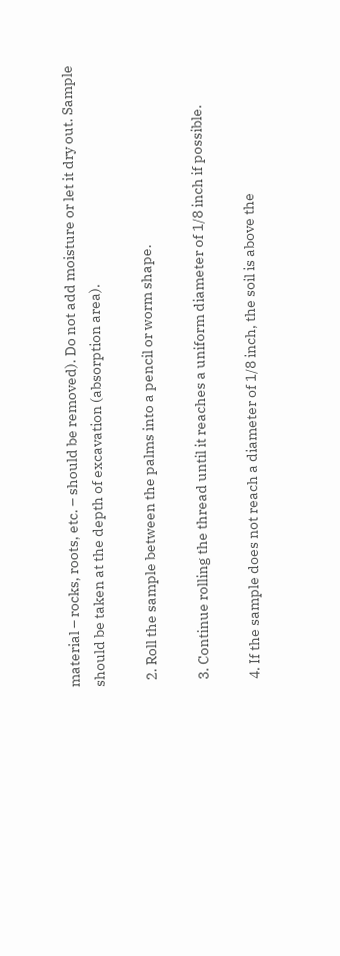material – rocks, roots, etc. – should be removed). Do not add moisture or let it dry out. Sample should be taken at the depth of excavation (absorption area).

  2. Roll the sample between the palms into a pencil or worm shape.

  3. Continue rolling the thread until it reaches a uniform diameter of 1/8 inch if possible.

  4. If the sample does not reach a diameter of 1/8 inch, the soil is above the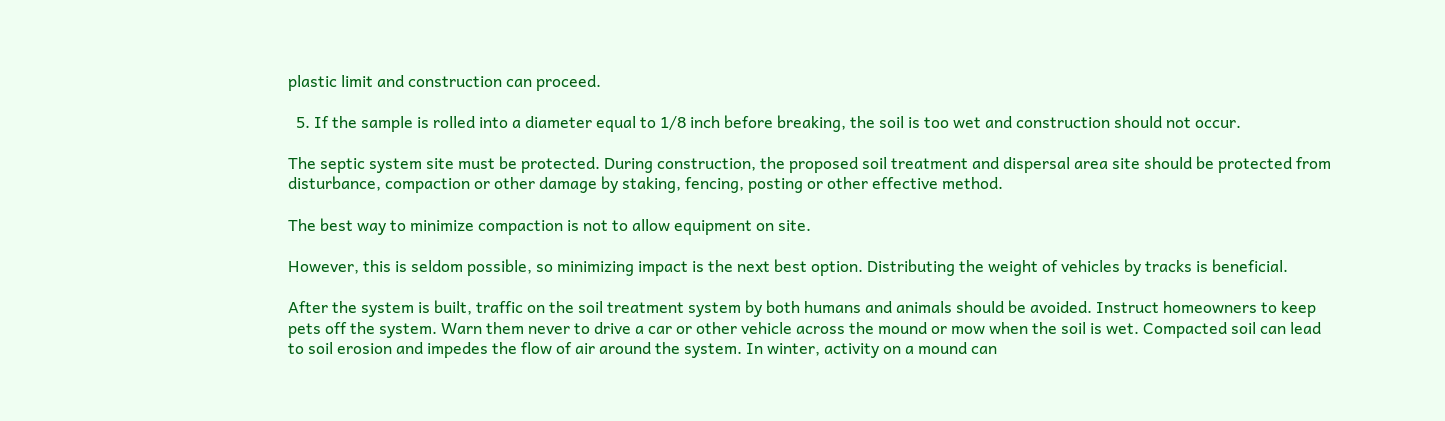plastic limit and construction can proceed.

  5. If the sample is rolled into a diameter equal to 1/8 inch before breaking, the soil is too wet and construction should not occur.

The septic system site must be protected. During construction, the proposed soil treatment and dispersal area site should be protected from disturbance, compaction or other damage by staking, fencing, posting or other effective method.

The best way to minimize compaction is not to allow equipment on site.

However, this is seldom possible, so minimizing impact is the next best option. Distributing the weight of vehicles by tracks is beneficial.

After the system is built, traffic on the soil treatment system by both humans and animals should be avoided. Instruct homeowners to keep pets off the system. Warn them never to drive a car or other vehicle across the mound or mow when the soil is wet. Compacted soil can lead to soil erosion and impedes the flow of air around the system. In winter, activity on a mound can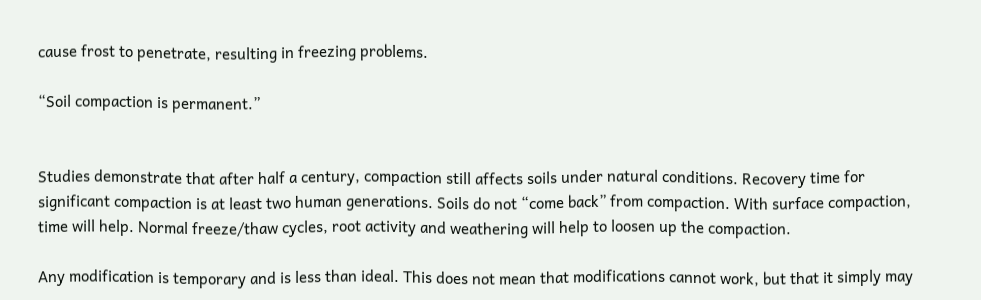cause frost to penetrate, resulting in freezing problems.

“Soil compaction is permanent.”


Studies demonstrate that after half a century, compaction still affects soils under natural conditions. Recovery time for significant compaction is at least two human generations. Soils do not “come back” from compaction. With surface compaction, time will help. Normal freeze/thaw cycles, root activity and weathering will help to loosen up the compaction.

Any modification is temporary and is less than ideal. This does not mean that modifications cannot work, but that it simply may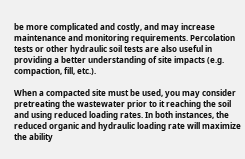be more complicated and costly, and may increase maintenance and monitoring requirements. Percolation tests or other hydraulic soil tests are also useful in providing a better understanding of site impacts (e.g. compaction, fill, etc.).

When a compacted site must be used, you may consider pretreating the wastewater prior to it reaching the soil and using reduced loading rates. In both instances, the reduced organic and hydraulic loading rate will maximize the ability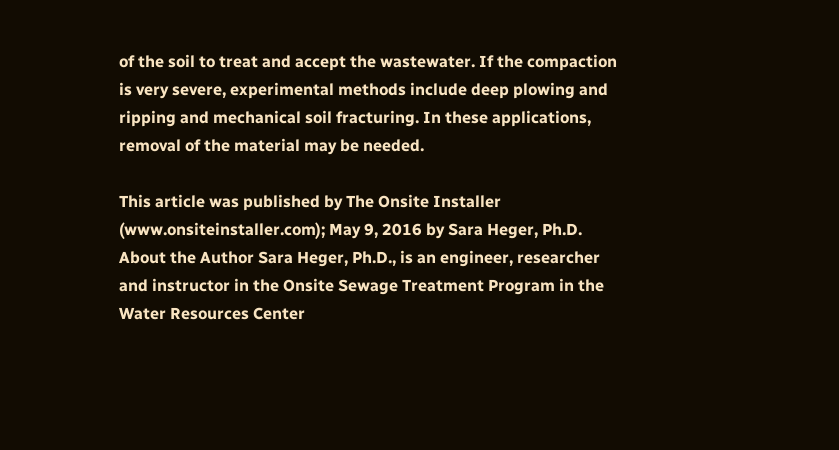of the soil to treat and accept the wastewater. If the compaction is very severe, experimental methods include deep plowing and ripping and mechanical soil fracturing. In these applications, removal of the material may be needed.

This article was published by The Onsite Installer (www.onsiteinstaller.com); May 9, 2016 by Sara Heger, Ph.D.
About the Author Sara Heger, Ph.D., is an engineer, researcher and instructor in the Onsite Sewage Treatment Program in the Water Resources Center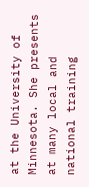at the University of Minnesota. She presents at many local and national training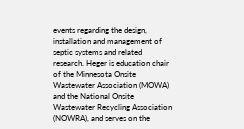events regarding the design, installation and management of septic systems and related research. Heger is education chair of the Minnesota Onsite Wastewater Association (MOWA) and the National Onsite Wastewater Recycling Association (NOWRA), and serves on the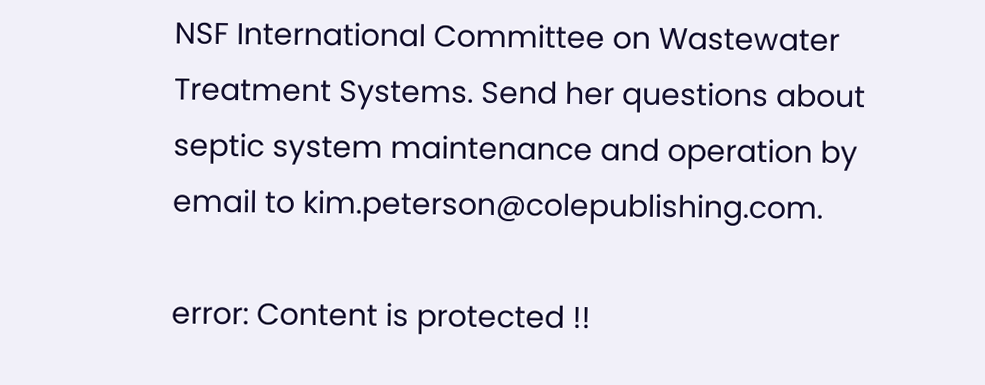NSF International Committee on Wastewater Treatment Systems. Send her questions about septic system maintenance and operation by email to kim.peterson@colepublishing.com.

error: Content is protected !!